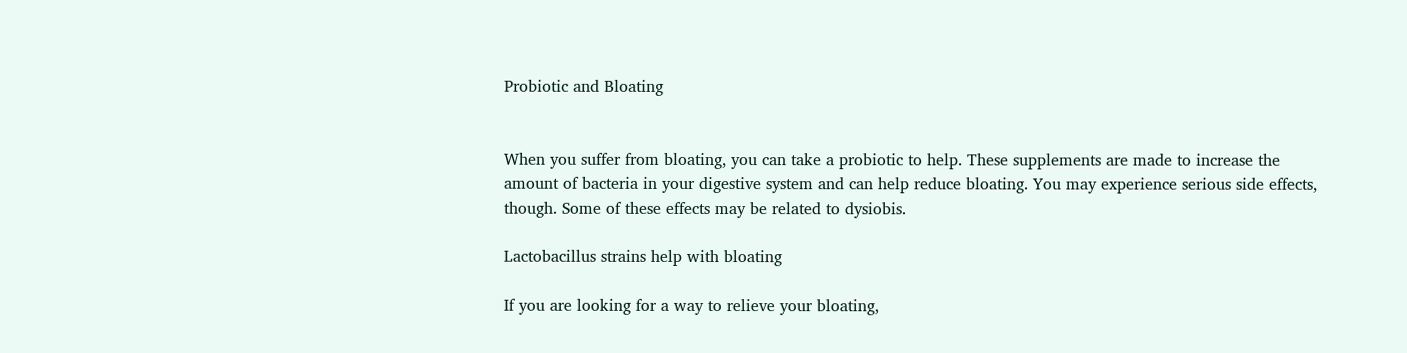Probiotic and Bloating


When you suffer from bloating, you can take a probiotic to help. These supplements are made to increase the amount of bacteria in your digestive system and can help reduce bloating. You may experience serious side effects, though. Some of these effects may be related to dysiobis.

Lactobacillus strains help with bloating

If you are looking for a way to relieve your bloating,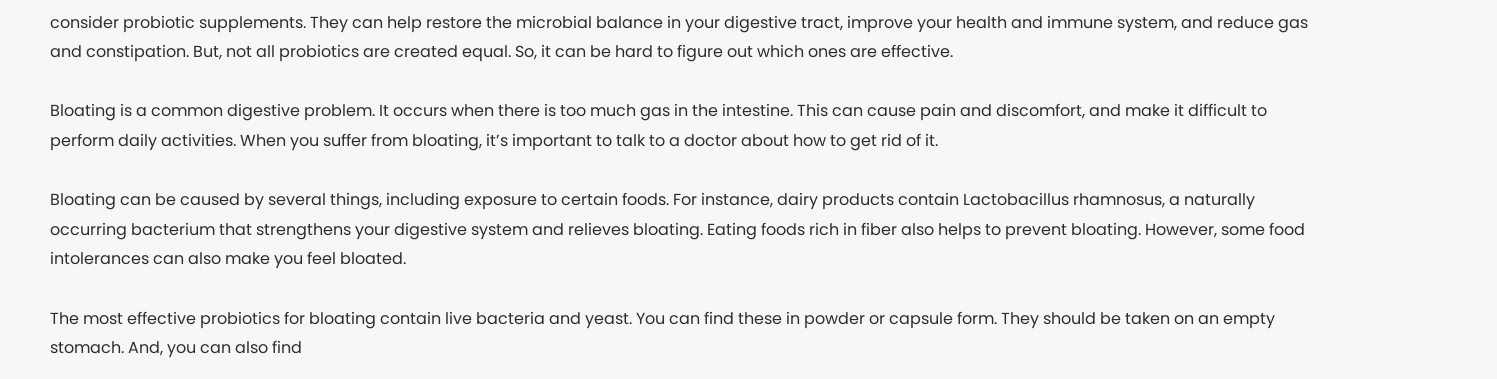consider probiotic supplements. They can help restore the microbial balance in your digestive tract, improve your health and immune system, and reduce gas and constipation. But, not all probiotics are created equal. So, it can be hard to figure out which ones are effective.

Bloating is a common digestive problem. It occurs when there is too much gas in the intestine. This can cause pain and discomfort, and make it difficult to perform daily activities. When you suffer from bloating, it’s important to talk to a doctor about how to get rid of it.

Bloating can be caused by several things, including exposure to certain foods. For instance, dairy products contain Lactobacillus rhamnosus, a naturally occurring bacterium that strengthens your digestive system and relieves bloating. Eating foods rich in fiber also helps to prevent bloating. However, some food intolerances can also make you feel bloated.

The most effective probiotics for bloating contain live bacteria and yeast. You can find these in powder or capsule form. They should be taken on an empty stomach. And, you can also find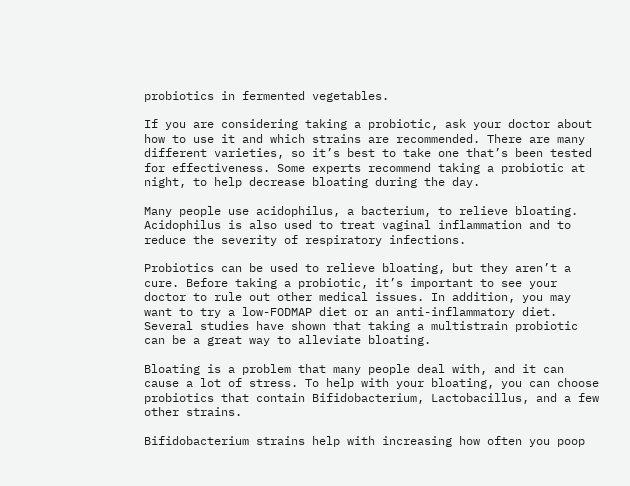probiotics in fermented vegetables.

If you are considering taking a probiotic, ask your doctor about how to use it and which strains are recommended. There are many different varieties, so it’s best to take one that’s been tested for effectiveness. Some experts recommend taking a probiotic at night, to help decrease bloating during the day.

Many people use acidophilus, a bacterium, to relieve bloating. Acidophilus is also used to treat vaginal inflammation and to reduce the severity of respiratory infections.

Probiotics can be used to relieve bloating, but they aren’t a cure. Before taking a probiotic, it’s important to see your doctor to rule out other medical issues. In addition, you may want to try a low-FODMAP diet or an anti-inflammatory diet. Several studies have shown that taking a multistrain probiotic can be a great way to alleviate bloating.

Bloating is a problem that many people deal with, and it can cause a lot of stress. To help with your bloating, you can choose probiotics that contain Bifidobacterium, Lactobacillus, and a few other strains.

Bifidobacterium strains help with increasing how often you poop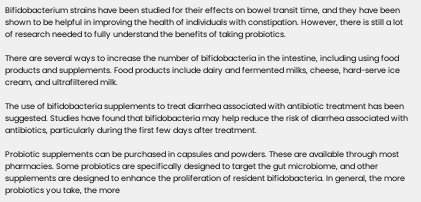Bifidobacterium strains have been studied for their effects on bowel transit time, and they have been shown to be helpful in improving the health of individuals with constipation. However, there is still a lot of research needed to fully understand the benefits of taking probiotics.

There are several ways to increase the number of bifidobacteria in the intestine, including using food products and supplements. Food products include dairy and fermented milks, cheese, hard-serve ice cream, and ultrafiltered milk.

The use of bifidobacteria supplements to treat diarrhea associated with antibiotic treatment has been suggested. Studies have found that bifidobacteria may help reduce the risk of diarrhea associated with antibiotics, particularly during the first few days after treatment.

Probiotic supplements can be purchased in capsules and powders. These are available through most pharmacies. Some probiotics are specifically designed to target the gut microbiome, and other supplements are designed to enhance the proliferation of resident bifidobacteria. In general, the more probiotics you take, the more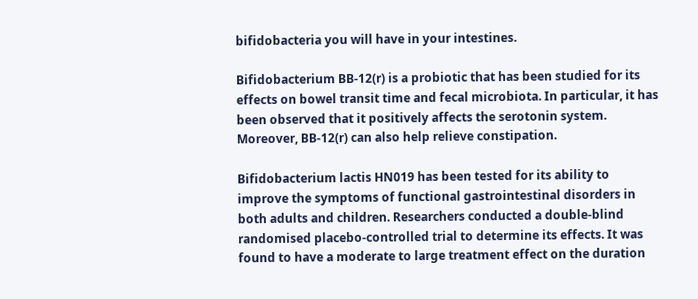bifidobacteria you will have in your intestines.

Bifidobacterium BB-12(r) is a probiotic that has been studied for its effects on bowel transit time and fecal microbiota. In particular, it has been observed that it positively affects the serotonin system. Moreover, BB-12(r) can also help relieve constipation.

Bifidobacterium lactis HN019 has been tested for its ability to improve the symptoms of functional gastrointestinal disorders in both adults and children. Researchers conducted a double-blind randomised placebo-controlled trial to determine its effects. It was found to have a moderate to large treatment effect on the duration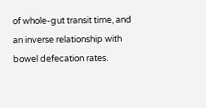of whole-gut transit time, and an inverse relationship with bowel defecation rates.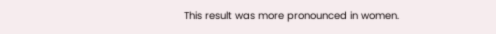This result was more pronounced in women.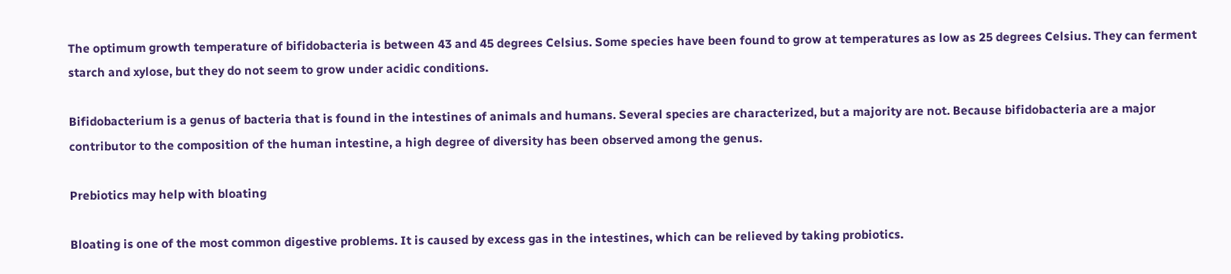The optimum growth temperature of bifidobacteria is between 43 and 45 degrees Celsius. Some species have been found to grow at temperatures as low as 25 degrees Celsius. They can ferment starch and xylose, but they do not seem to grow under acidic conditions.

Bifidobacterium is a genus of bacteria that is found in the intestines of animals and humans. Several species are characterized, but a majority are not. Because bifidobacteria are a major contributor to the composition of the human intestine, a high degree of diversity has been observed among the genus.

Prebiotics may help with bloating

Bloating is one of the most common digestive problems. It is caused by excess gas in the intestines, which can be relieved by taking probiotics.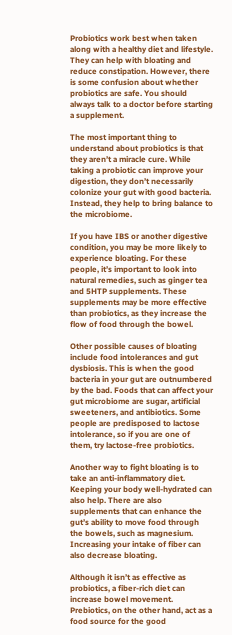Probiotics work best when taken along with a healthy diet and lifestyle. They can help with bloating and reduce constipation. However, there is some confusion about whether probiotics are safe. You should always talk to a doctor before starting a supplement.

The most important thing to understand about probiotics is that they aren’t a miracle cure. While taking a probiotic can improve your digestion, they don’t necessarily colonize your gut with good bacteria. Instead, they help to bring balance to the microbiome.

If you have IBS or another digestive condition, you may be more likely to experience bloating. For these people, it’s important to look into natural remedies, such as ginger tea and 5HTP supplements. These supplements may be more effective than probiotics, as they increase the flow of food through the bowel.

Other possible causes of bloating include food intolerances and gut dysbiosis. This is when the good bacteria in your gut are outnumbered by the bad. Foods that can affect your gut microbiome are sugar, artificial sweeteners, and antibiotics. Some people are predisposed to lactose intolerance, so if you are one of them, try lactose-free probiotics.

Another way to fight bloating is to take an anti-inflammatory diet. Keeping your body well-hydrated can also help. There are also supplements that can enhance the gut’s ability to move food through the bowels, such as magnesium. Increasing your intake of fiber can also decrease bloating.

Although it isn’t as effective as probiotics, a fiber-rich diet can increase bowel movement. Prebiotics, on the other hand, act as a food source for the good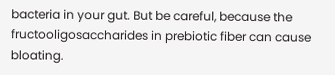bacteria in your gut. But be careful, because the fructooligosaccharides in prebiotic fiber can cause bloating.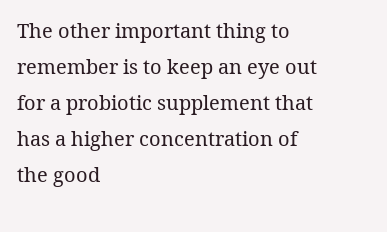The other important thing to remember is to keep an eye out for a probiotic supplement that has a higher concentration of the good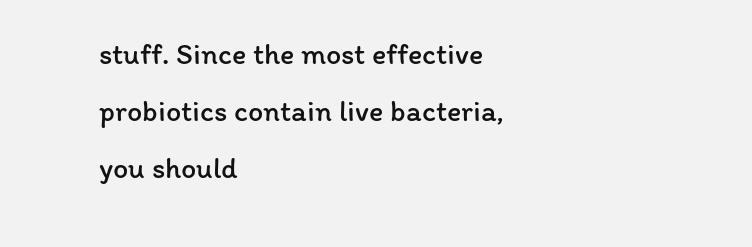stuff. Since the most effective probiotics contain live bacteria, you should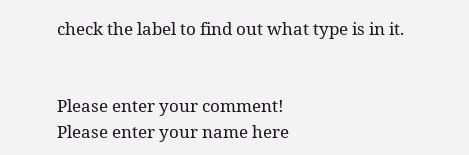check the label to find out what type is in it.


Please enter your comment!
Please enter your name here